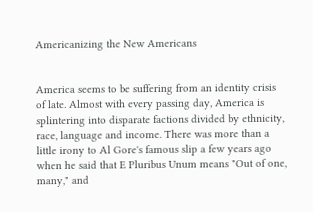Americanizing the New Americans


America seems to be suffering from an identity crisis of late. Almost with every passing day, America is splintering into disparate factions divided by ethnicity, race, language and income. There was more than a little irony to Al Gore's famous slip a few years ago when he said that E Pluribus Unum means "Out of one, many," and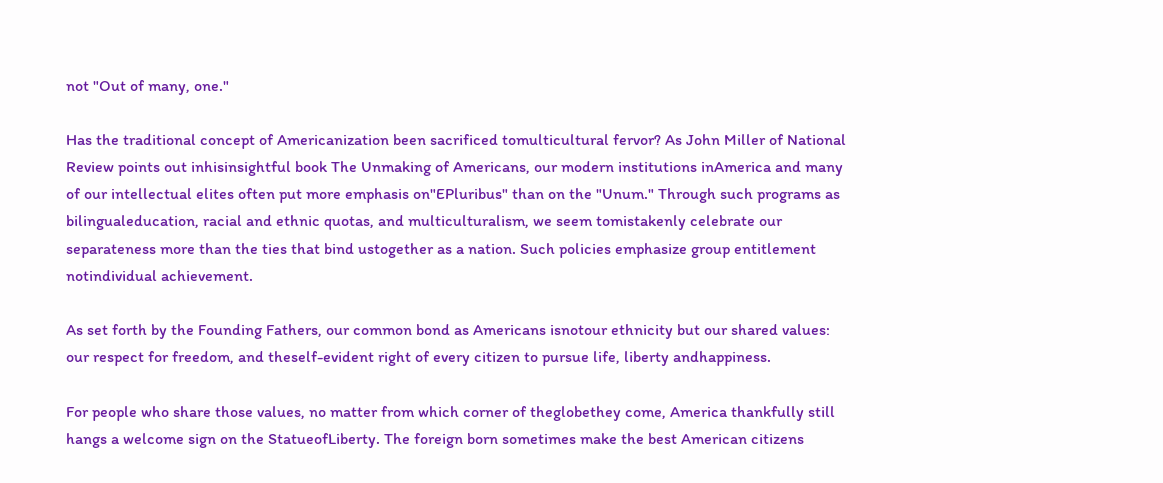not "Out of many, one."

Has the traditional concept of Americanization been sacrificed tomulticultural fervor? As John Miller of National Review points out inhisinsightful book The Unmaking of Americans, our modern institutions inAmerica and many of our intellectual elites often put more emphasis on"EPluribus" than on the "Unum." Through such programs as bilingualeducation, racial and ethnic quotas, and multiculturalism, we seem tomistakenly celebrate our separateness more than the ties that bind ustogether as a nation. Such policies emphasize group entitlement notindividual achievement.

As set forth by the Founding Fathers, our common bond as Americans isnotour ethnicity but our shared values: our respect for freedom, and theself-evident right of every citizen to pursue life, liberty andhappiness.

For people who share those values, no matter from which corner of theglobethey come, America thankfully still hangs a welcome sign on the StatueofLiberty. The foreign born sometimes make the best American citizens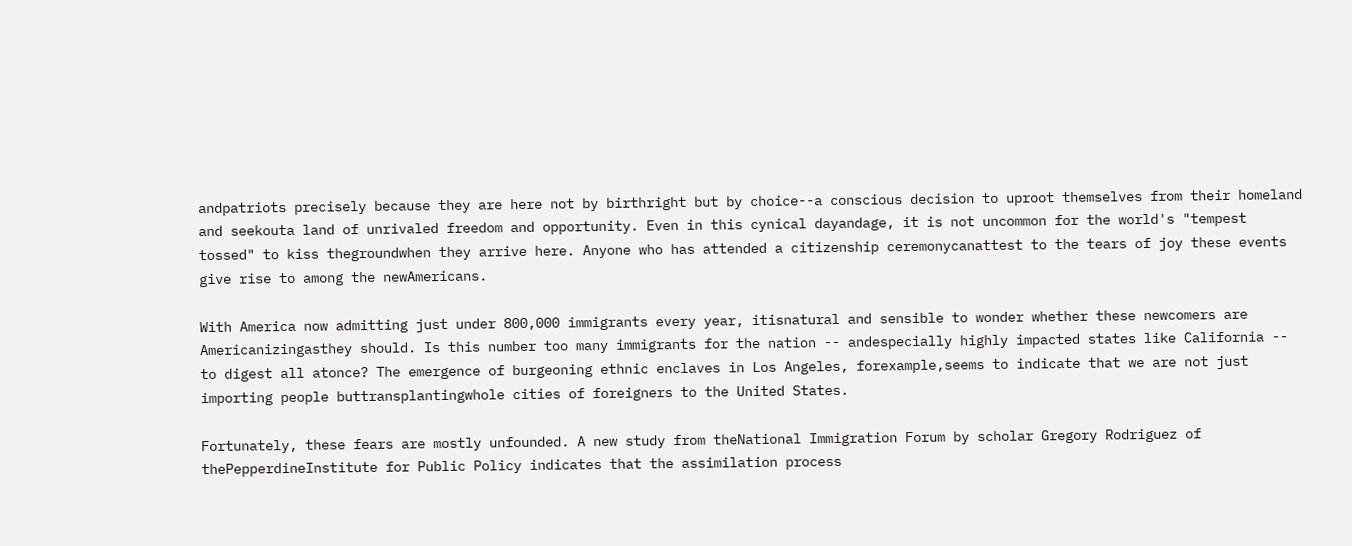andpatriots precisely because they are here not by birthright but by choice--a conscious decision to uproot themselves from their homeland and seekouta land of unrivaled freedom and opportunity. Even in this cynical dayandage, it is not uncommon for the world's "tempest tossed" to kiss thegroundwhen they arrive here. Anyone who has attended a citizenship ceremonycanattest to the tears of joy these events give rise to among the newAmericans.

With America now admitting just under 800,000 immigrants every year, itisnatural and sensible to wonder whether these newcomers are Americanizingasthey should. Is this number too many immigrants for the nation -- andespecially highly impacted states like California -- to digest all atonce? The emergence of burgeoning ethnic enclaves in Los Angeles, forexample,seems to indicate that we are not just importing people buttransplantingwhole cities of foreigners to the United States.

Fortunately, these fears are mostly unfounded. A new study from theNational Immigration Forum by scholar Gregory Rodriguez of thePepperdineInstitute for Public Policy indicates that the assimilation process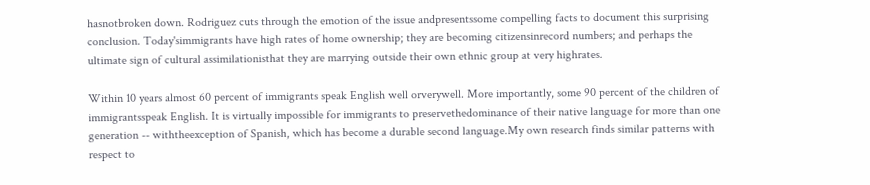hasnotbroken down. Rodriguez cuts through the emotion of the issue andpresentssome compelling facts to document this surprising conclusion. Today'simmigrants have high rates of home ownership; they are becoming citizensinrecord numbers; and perhaps the ultimate sign of cultural assimilationisthat they are marrying outside their own ethnic group at very highrates.

Within 10 years almost 60 percent of immigrants speak English well orverywell. More importantly, some 90 percent of the children of immigrantsspeak English. It is virtually impossible for immigrants to preservethedominance of their native language for more than one generation -- withtheexception of Spanish, which has become a durable second language.My own research finds similar patterns with respect to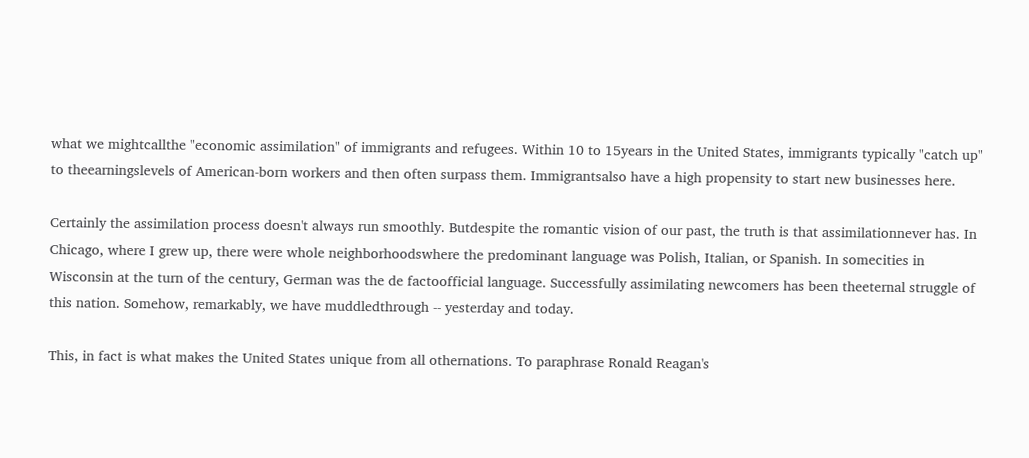what we mightcallthe "economic assimilation" of immigrants and refugees. Within 10 to 15years in the United States, immigrants typically "catch up" to theearningslevels of American-born workers and then often surpass them. Immigrantsalso have a high propensity to start new businesses here.

Certainly the assimilation process doesn't always run smoothly. Butdespite the romantic vision of our past, the truth is that assimilationnever has. In Chicago, where I grew up, there were whole neighborhoodswhere the predominant language was Polish, Italian, or Spanish. In somecities in Wisconsin at the turn of the century, German was the de factoofficial language. Successfully assimilating newcomers has been theeternal struggle of this nation. Somehow, remarkably, we have muddledthrough -- yesterday and today.

This, in fact is what makes the United States unique from all othernations. To paraphrase Ronald Reagan's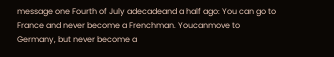message one Fourth of July adecadeand a half ago: You can go to France and never become a Frenchman. Youcanmove to Germany, but never become a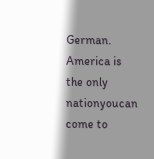German. America is the only nationyoucan come to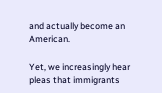and actually become an American.

Yet, we increasingly hear pleas that immigrants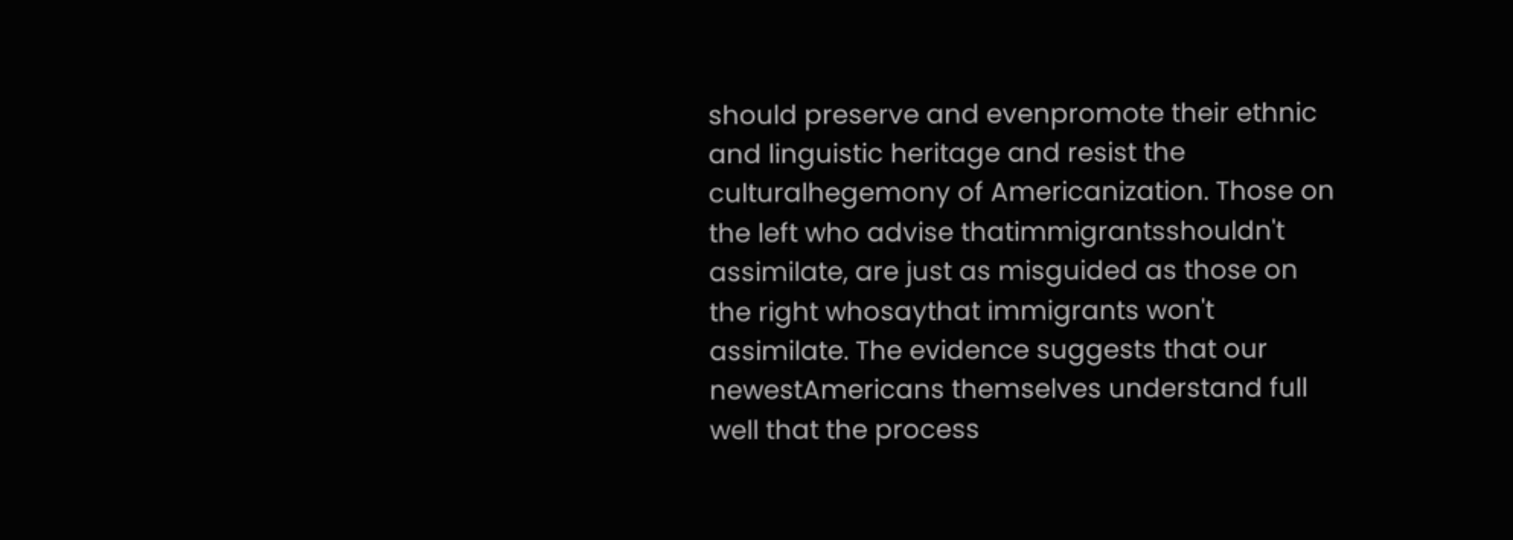should preserve and evenpromote their ethnic and linguistic heritage and resist the culturalhegemony of Americanization. Those on the left who advise thatimmigrantsshouldn't assimilate, are just as misguided as those on the right whosaythat immigrants won't assimilate. The evidence suggests that our newestAmericans themselves understand full well that the process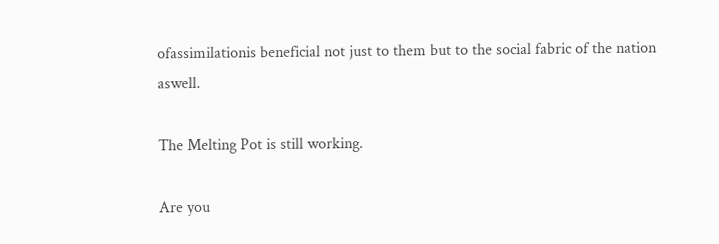ofassimilationis beneficial not just to them but to the social fabric of the nation aswell.

The Melting Pot is still working.

Are you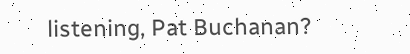listening, Pat Buchanan?